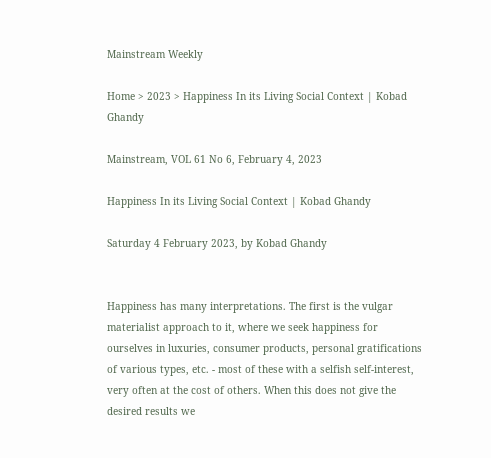Mainstream Weekly

Home > 2023 > Happiness In its Living Social Context | Kobad Ghandy

Mainstream, VOL 61 No 6, February 4, 2023

Happiness In its Living Social Context | Kobad Ghandy

Saturday 4 February 2023, by Kobad Ghandy


Happiness has many interpretations. The first is the vulgar materialist approach to it, where we seek happiness for ourselves in luxuries, consumer products, personal gratifications of various types, etc. - most of these with a selfish self-interest, very often at the cost of others. When this does not give the desired results we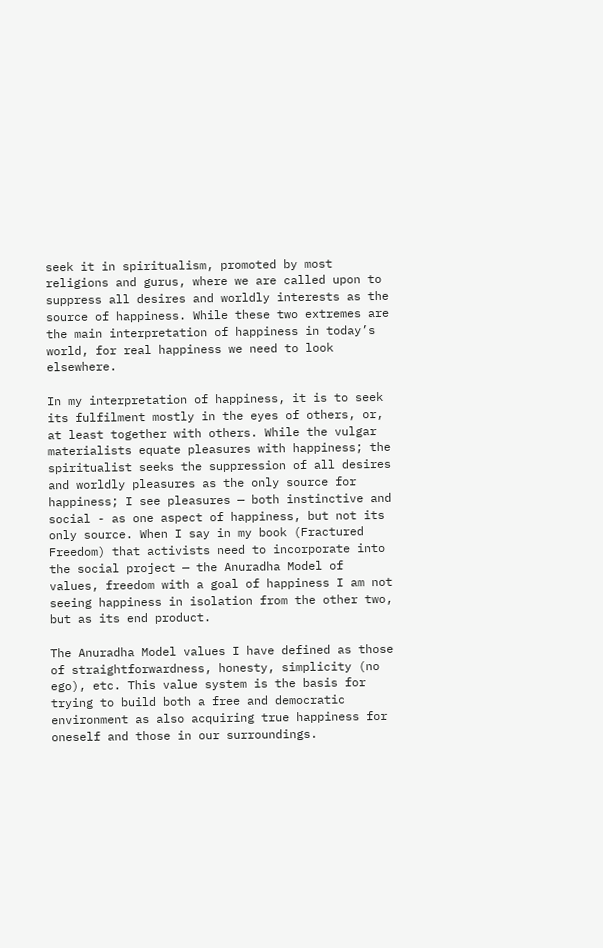seek it in spiritualism, promoted by most religions and gurus, where we are called upon to suppress all desires and worldly interests as the source of happiness. While these two extremes are the main interpretation of happiness in today’s world, for real happiness we need to look elsewhere.

In my interpretation of happiness, it is to seek its fulfilment mostly in the eyes of others, or, at least together with others. While the vulgar materialists equate pleasures with happiness; the spiritualist seeks the suppression of all desires and worldly pleasures as the only source for happiness; I see pleasures — both instinctive and social - as one aspect of happiness, but not its only source. When I say in my book (Fractured Freedom) that activists need to incorporate into the social project — the Anuradha Model of values, freedom with a goal of happiness I am not seeing happiness in isolation from the other two, but as its end product.

The Anuradha Model values I have defined as those of straightforwardness, honesty, simplicity (no ego), etc. This value system is the basis for trying to build both a free and democratic environment as also acquiring true happiness for oneself and those in our surroundings.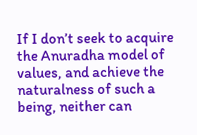If I don’t seek to acquire the Anuradha model of values, and achieve the naturalness of such a being, neither can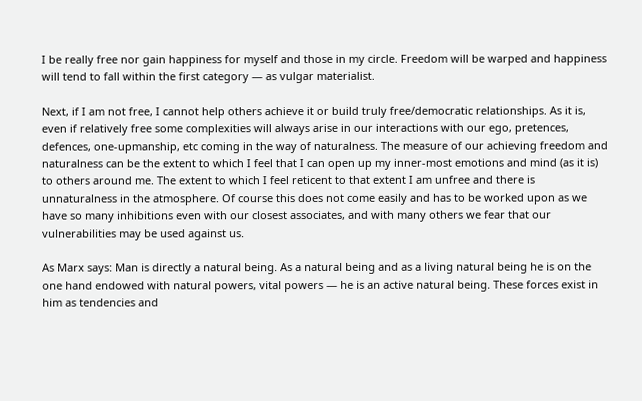I be really free nor gain happiness for myself and those in my circle. Freedom will be warped and happiness will tend to fall within the first category — as vulgar materialist.

Next, if I am not free, I cannot help others achieve it or build truly free/democratic relationships. As it is, even if relatively free some complexities will always arise in our interactions with our ego, pretences, defences, one-upmanship, etc coming in the way of naturalness. The measure of our achieving freedom and naturalness can be the extent to which I feel that I can open up my inner-most emotions and mind (as it is) to others around me. The extent to which I feel reticent to that extent I am unfree and there is unnaturalness in the atmosphere. Of course this does not come easily and has to be worked upon as we have so many inhibitions even with our closest associates, and with many others we fear that our vulnerabilities may be used against us.

As Marx says: Man is directly a natural being. As a natural being and as a living natural being he is on the one hand endowed with natural powers, vital powers — he is an active natural being. These forces exist in him as tendencies and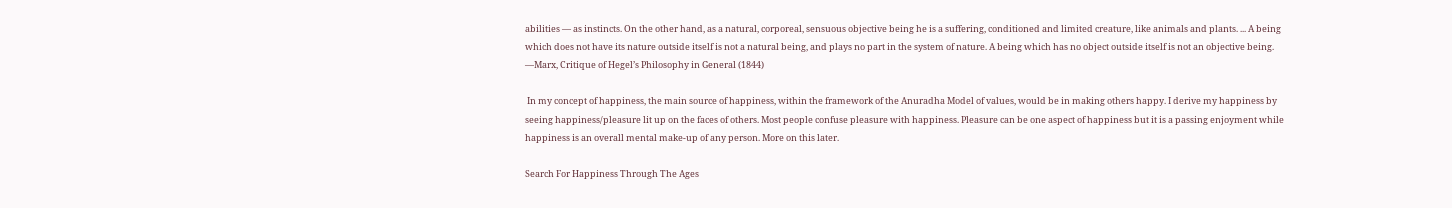abilities — as instincts. On the other hand, as a natural, corporeal, sensuous objective being he is a suffering, conditioned and limited creature, like animals and plants. ... A being which does not have its nature outside itself is not a natural being, and plays no part in the system of nature. A being which has no object outside itself is not an objective being. —Marx, Critique of Hegel’s Philosophy in General (1844)

 In my concept of happiness, the main source of happiness, within the framework of the Anuradha Model of values, would be in making others happy. I derive my happiness by seeing happiness/pleasure lit up on the faces of others. Most people confuse pleasure with happiness. Pleasure can be one aspect of happiness but it is a passing enjoyment while happiness is an overall mental make-up of any person. More on this later.

Search For Happiness Through The Ages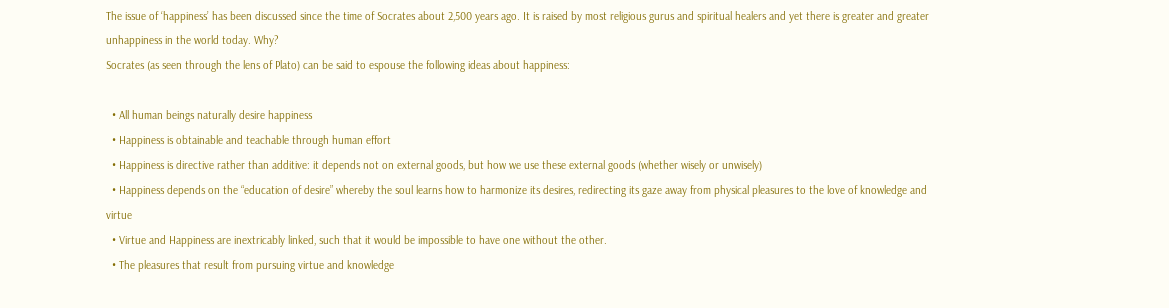The issue of ‘happiness’ has been discussed since the time of Socrates about 2,500 years ago. It is raised by most religious gurus and spiritual healers and yet there is greater and greater unhappiness in the world today. Why?
Socrates (as seen through the lens of Plato) can be said to espouse the following ideas about happiness:

  • All human beings naturally desire happiness
  • Happiness is obtainable and teachable through human effort
  • Happiness is directive rather than additive: it depends not on external goods, but how we use these external goods (whether wisely or unwisely)
  • Happiness depends on the “education of desire” whereby the soul learns how to harmonize its desires, redirecting its gaze away from physical pleasures to the love of knowledge and virtue
  • Virtue and Happiness are inextricably linked, such that it would be impossible to have one without the other.
  • The pleasures that result from pursuing virtue and knowledge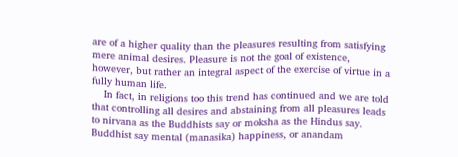are of a higher quality than the pleasures resulting from satisfying mere animal desires. Pleasure is not the goal of existence, however, but rather an integral aspect of the exercise of virtue in a fully human life.
    In fact, in religions too this trend has continued and we are told that controlling all desires and abstaining from all pleasures leads to nirvana as the Buddhists say or moksha as the Hindus say. Buddhist say mental (manasika) happiness, or anandam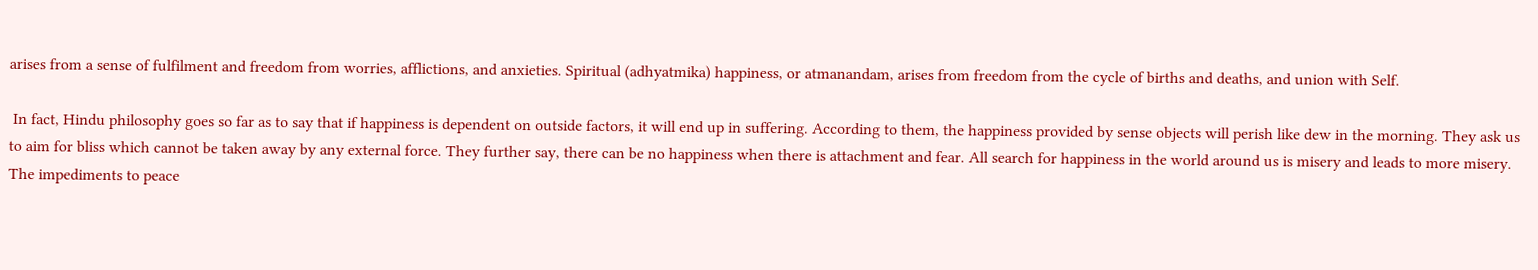arises from a sense of fulfilment and freedom from worries, afflictions, and anxieties. Spiritual (adhyatmika) happiness, or atmanandam, arises from freedom from the cycle of births and deaths, and union with Self.

 In fact, Hindu philosophy goes so far as to say that if happiness is dependent on outside factors, it will end up in suffering. According to them, the happiness provided by sense objects will perish like dew in the morning. They ask us to aim for bliss which cannot be taken away by any external force. They further say, there can be no happiness when there is attachment and fear. All search for happiness in the world around us is misery and leads to more misery. The impediments to peace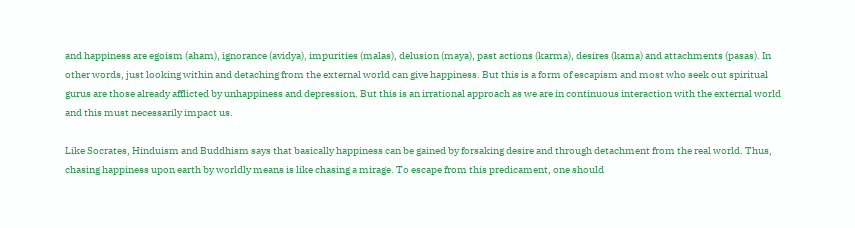and happiness are egoism (aham), ignorance (avidya), impurities (malas), delusion (maya), past actions (karma), desires (kama) and attachments (pasas). In other words, just looking within and detaching from the external world can give happiness. But this is a form of escapism and most who seek out spiritual gurus are those already afflicted by unhappiness and depression. But this is an irrational approach as we are in continuous interaction with the external world and this must necessarily impact us.

Like Socrates, Hinduism and Buddhism says that basically happiness can be gained by forsaking desire and through detachment from the real world. Thus, chasing happiness upon earth by worldly means is like chasing a mirage. To escape from this predicament, one should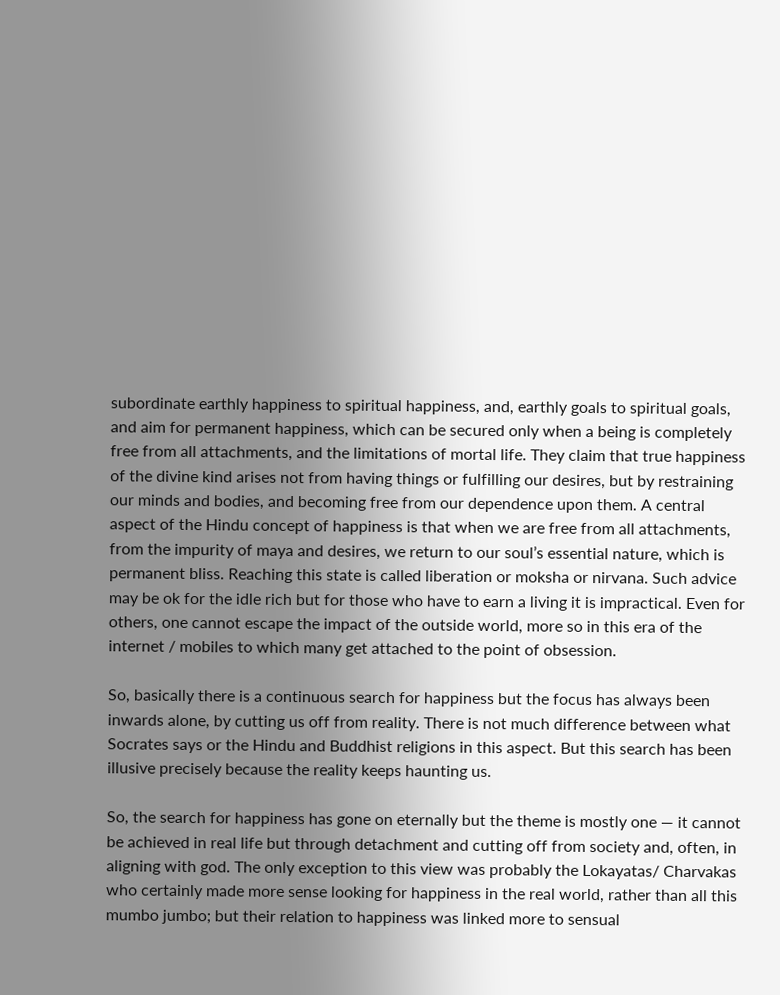subordinate earthly happiness to spiritual happiness, and, earthly goals to spiritual goals, and aim for permanent happiness, which can be secured only when a being is completely free from all attachments, and the limitations of mortal life. They claim that true happiness of the divine kind arises not from having things or fulfilling our desires, but by restraining our minds and bodies, and becoming free from our dependence upon them. A central aspect of the Hindu concept of happiness is that when we are free from all attachments, from the impurity of maya and desires, we return to our soul’s essential nature, which is permanent bliss. Reaching this state is called liberation or moksha or nirvana. Such advice may be ok for the idle rich but for those who have to earn a living it is impractical. Even for others, one cannot escape the impact of the outside world, more so in this era of the internet / mobiles to which many get attached to the point of obsession.

So, basically there is a continuous search for happiness but the focus has always been inwards alone, by cutting us off from reality. There is not much difference between what Socrates says or the Hindu and Buddhist religions in this aspect. But this search has been illusive precisely because the reality keeps haunting us.

So, the search for happiness has gone on eternally but the theme is mostly one — it cannot be achieved in real life but through detachment and cutting off from society and, often, in aligning with god. The only exception to this view was probably the Lokayatas/ Charvakas who certainly made more sense looking for happiness in the real world, rather than all this mumbo jumbo; but their relation to happiness was linked more to sensual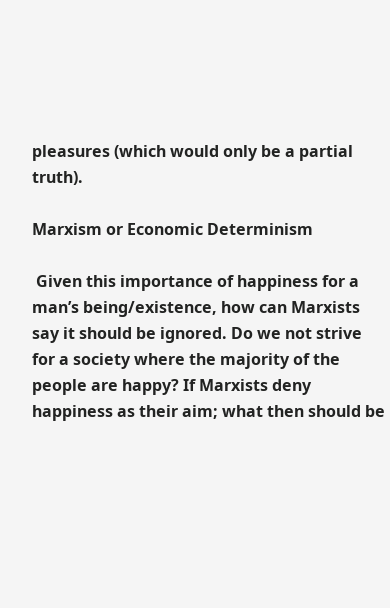pleasures (which would only be a partial truth).

Marxism or Economic Determinism

 Given this importance of happiness for a man’s being/existence, how can Marxists say it should be ignored. Do we not strive for a society where the majority of the people are happy? If Marxists deny happiness as their aim; what then should be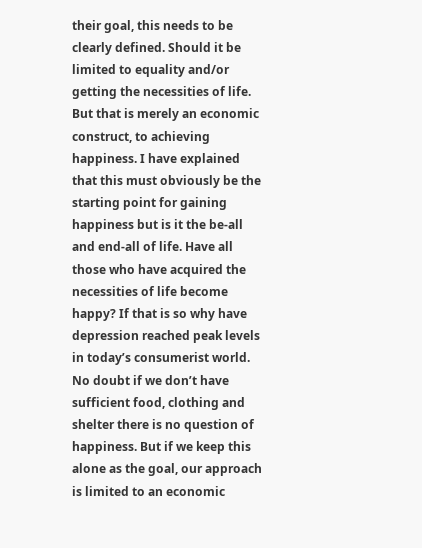their goal, this needs to be clearly defined. Should it be limited to equality and/or getting the necessities of life. But that is merely an economic construct, to achieving happiness. I have explained that this must obviously be the starting point for gaining happiness but is it the be-all and end-all of life. Have all those who have acquired the necessities of life become happy? If that is so why have depression reached peak levels in today’s consumerist world. No doubt if we don’t have sufficient food, clothing and shelter there is no question of happiness. But if we keep this alone as the goal, our approach is limited to an economic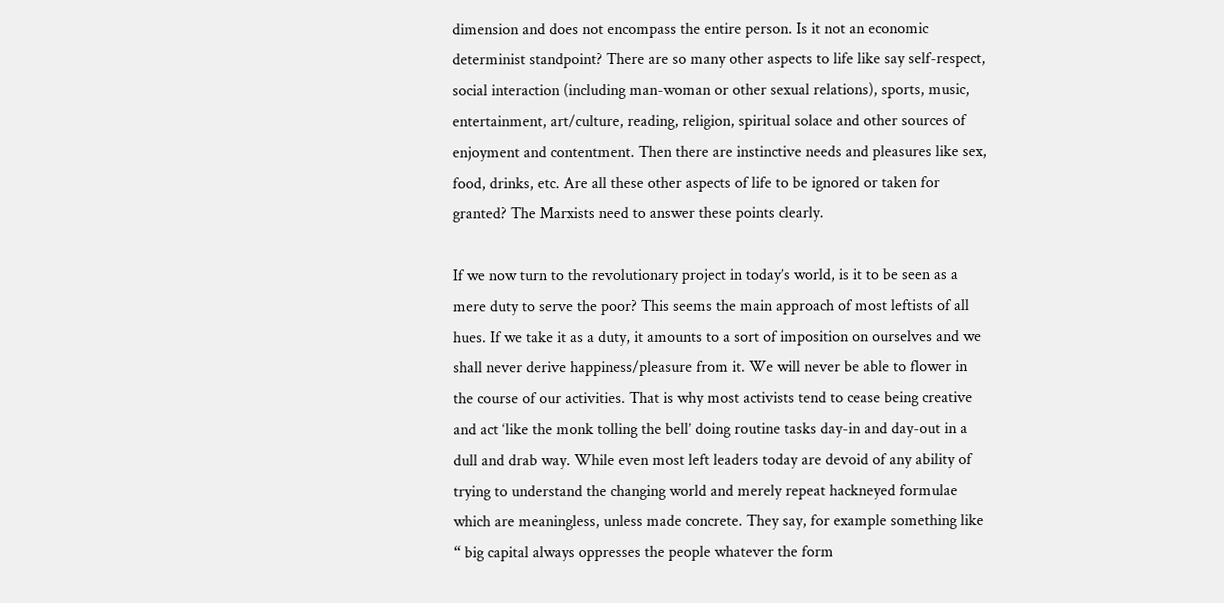dimension and does not encompass the entire person. Is it not an economic determinist standpoint? There are so many other aspects to life like say self-respect, social interaction (including man-woman or other sexual relations), sports, music, entertainment, art/culture, reading, religion, spiritual solace and other sources of enjoyment and contentment. Then there are instinctive needs and pleasures like sex, food, drinks, etc. Are all these other aspects of life to be ignored or taken for granted? The Marxists need to answer these points clearly.

If we now turn to the revolutionary project in today’s world, is it to be seen as a mere duty to serve the poor? This seems the main approach of most leftists of all hues. If we take it as a duty, it amounts to a sort of imposition on ourselves and we shall never derive happiness/pleasure from it. We will never be able to flower in the course of our activities. That is why most activists tend to cease being creative and act ‘like the monk tolling the bell’ doing routine tasks day-in and day-out in a dull and drab way. While even most left leaders today are devoid of any ability of trying to understand the changing world and merely repeat hackneyed formulae which are meaningless, unless made concrete. They say, for example something like “ big capital always oppresses the people whatever the form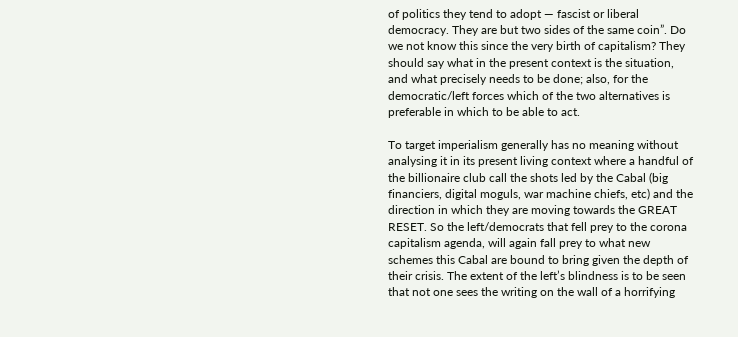of politics they tend to adopt — fascist or liberal democracy. They are but two sides of the same coin”. Do we not know this since the very birth of capitalism? They should say what in the present context is the situation, and what precisely needs to be done; also, for the democratic/left forces which of the two alternatives is preferable in which to be able to act.

To target imperialism generally has no meaning without analysing it in its present living context where a handful of the billionaire club call the shots led by the Cabal (big financiers, digital moguls, war machine chiefs, etc) and the direction in which they are moving towards the GREAT RESET. So the left/democrats that fell prey to the corona capitalism agenda, will again fall prey to what new schemes this Cabal are bound to bring given the depth of their crisis. The extent of the left’s blindness is to be seen that not one sees the writing on the wall of a horrifying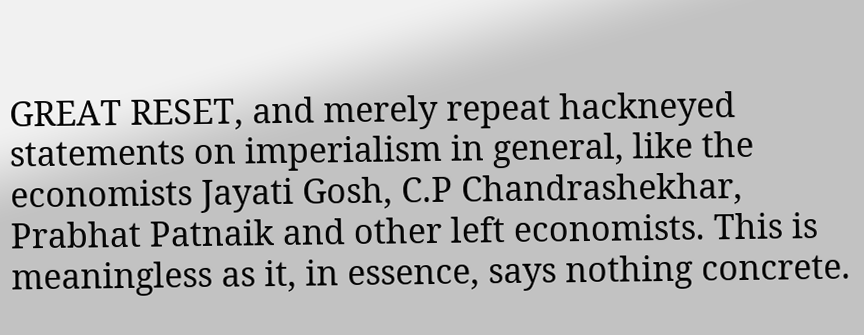GREAT RESET, and merely repeat hackneyed statements on imperialism in general, like the economists Jayati Gosh, C.P Chandrashekhar, Prabhat Patnaik and other left economists. This is meaningless as it, in essence, says nothing concrete.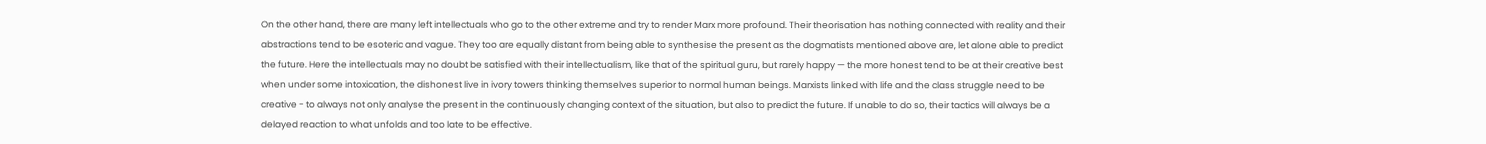On the other hand, there are many left intellectuals who go to the other extreme and try to render Marx more profound. Their theorisation has nothing connected with reality and their abstractions tend to be esoteric and vague. They too are equally distant from being able to synthesise the present as the dogmatists mentioned above are, let alone able to predict the future. Here the intellectuals may no doubt be satisfied with their intellectualism, like that of the spiritual guru, but rarely happy — the more honest tend to be at their creative best when under some intoxication, the dishonest live in ivory towers thinking themselves superior to normal human beings. Marxists linked with life and the class struggle need to be creative - to always not only analyse the present in the continuously changing context of the situation, but also to predict the future. If unable to do so, their tactics will always be a delayed reaction to what unfolds and too late to be effective.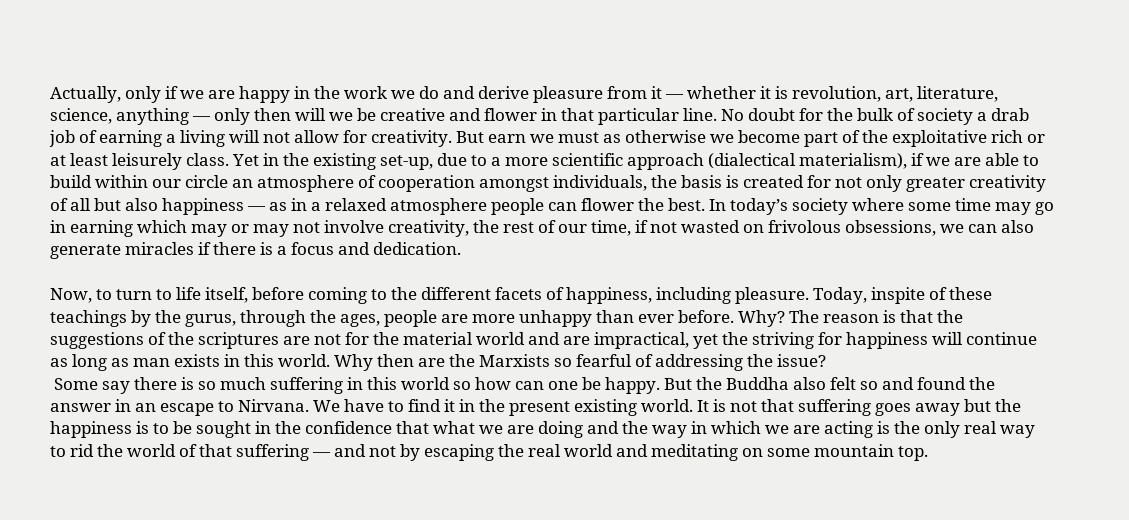Actually, only if we are happy in the work we do and derive pleasure from it — whether it is revolution, art, literature, science, anything — only then will we be creative and flower in that particular line. No doubt for the bulk of society a drab job of earning a living will not allow for creativity. But earn we must as otherwise we become part of the exploitative rich or at least leisurely class. Yet in the existing set-up, due to a more scientific approach (dialectical materialism), if we are able to build within our circle an atmosphere of cooperation amongst individuals, the basis is created for not only greater creativity of all but also happiness — as in a relaxed atmosphere people can flower the best. In today’s society where some time may go in earning which may or may not involve creativity, the rest of our time, if not wasted on frivolous obsessions, we can also generate miracles if there is a focus and dedication.

Now, to turn to life itself, before coming to the different facets of happiness, including pleasure. Today, inspite of these teachings by the gurus, through the ages, people are more unhappy than ever before. Why? The reason is that the suggestions of the scriptures are not for the material world and are impractical, yet the striving for happiness will continue as long as man exists in this world. Why then are the Marxists so fearful of addressing the issue?
 Some say there is so much suffering in this world so how can one be happy. But the Buddha also felt so and found the answer in an escape to Nirvana. We have to find it in the present existing world. It is not that suffering goes away but the happiness is to be sought in the confidence that what we are doing and the way in which we are acting is the only real way to rid the world of that suffering — and not by escaping the real world and meditating on some mountain top.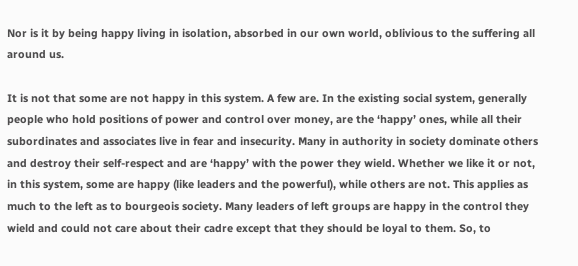Nor is it by being happy living in isolation, absorbed in our own world, oblivious to the suffering all around us.

It is not that some are not happy in this system. A few are. In the existing social system, generally people who hold positions of power and control over money, are the ‘happy’ ones, while all their subordinates and associates live in fear and insecurity. Many in authority in society dominate others and destroy their self-respect and are ‘happy’ with the power they wield. Whether we like it or not, in this system, some are happy (like leaders and the powerful), while others are not. This applies as much to the left as to bourgeois society. Many leaders of left groups are happy in the control they wield and could not care about their cadre except that they should be loyal to them. So, to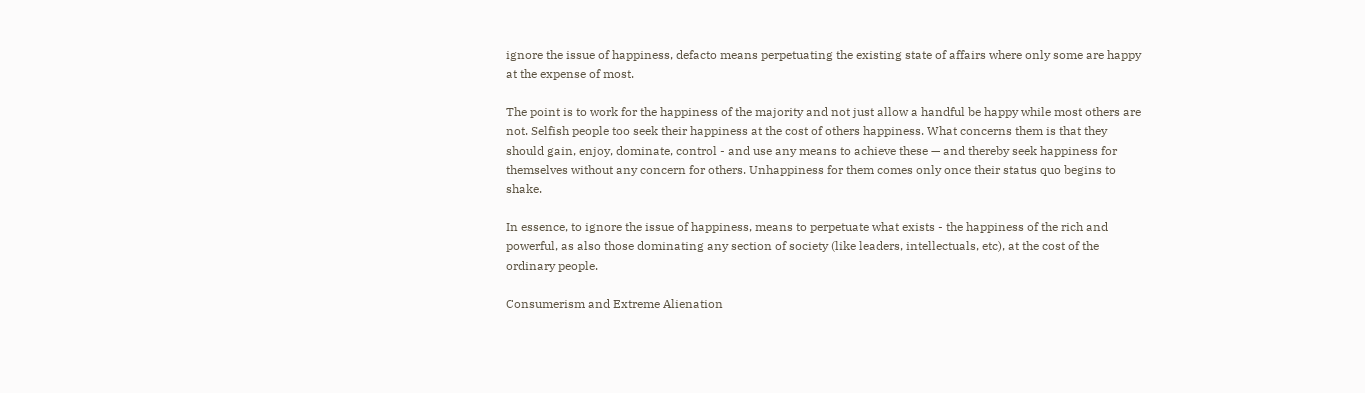ignore the issue of happiness, defacto means perpetuating the existing state of affairs where only some are happy at the expense of most.

The point is to work for the happiness of the majority and not just allow a handful be happy while most others are not. Selfish people too seek their happiness at the cost of others happiness. What concerns them is that they should gain, enjoy, dominate, control - and use any means to achieve these — and thereby seek happiness for themselves without any concern for others. Unhappiness for them comes only once their status quo begins to shake.

In essence, to ignore the issue of happiness, means to perpetuate what exists - the happiness of the rich and powerful, as also those dominating any section of society (like leaders, intellectuals, etc), at the cost of the ordinary people.

Consumerism and Extreme Alienation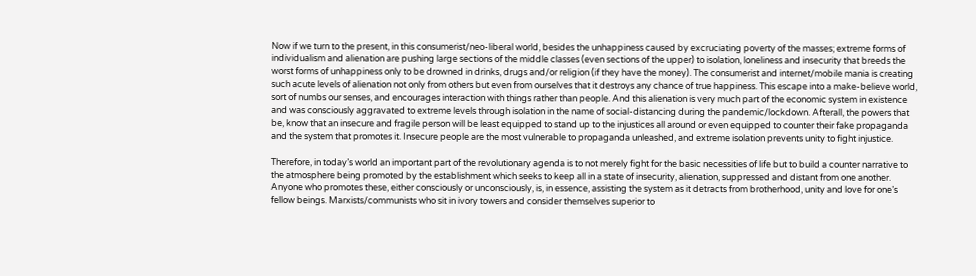Now if we turn to the present, in this consumerist/neo-liberal world, besides the unhappiness caused by excruciating poverty of the masses; extreme forms of individualism and alienation are pushing large sections of the middle classes (even sections of the upper) to isolation, loneliness and insecurity that breeds the worst forms of unhappiness only to be drowned in drinks, drugs and/or religion (if they have the money). The consumerist and internet/mobile mania is creating such acute levels of alienation not only from others but even from ourselves that it destroys any chance of true happiness. This escape into a make-believe world, sort of numbs our senses, and encourages interaction with things rather than people. And this alienation is very much part of the economic system in existence and was consciously aggravated to extreme levels through isolation in the name of social-distancing during the pandemic/lockdown. Afterall, the powers that be, know that an insecure and fragile person will be least equipped to stand up to the injustices all around or even equipped to counter their fake propaganda and the system that promotes it. Insecure people are the most vulnerable to propaganda unleashed, and extreme isolation prevents unity to fight injustice.

Therefore, in today’s world an important part of the revolutionary agenda is to not merely fight for the basic necessities of life but to build a counter narrative to the atmosphere being promoted by the establishment which seeks to keep all in a state of insecurity, alienation, suppressed and distant from one another. Anyone who promotes these, either consciously or unconsciously, is, in essence, assisting the system as it detracts from brotherhood, unity and love for one’s fellow beings. Marxists/communists who sit in ivory towers and consider themselves superior to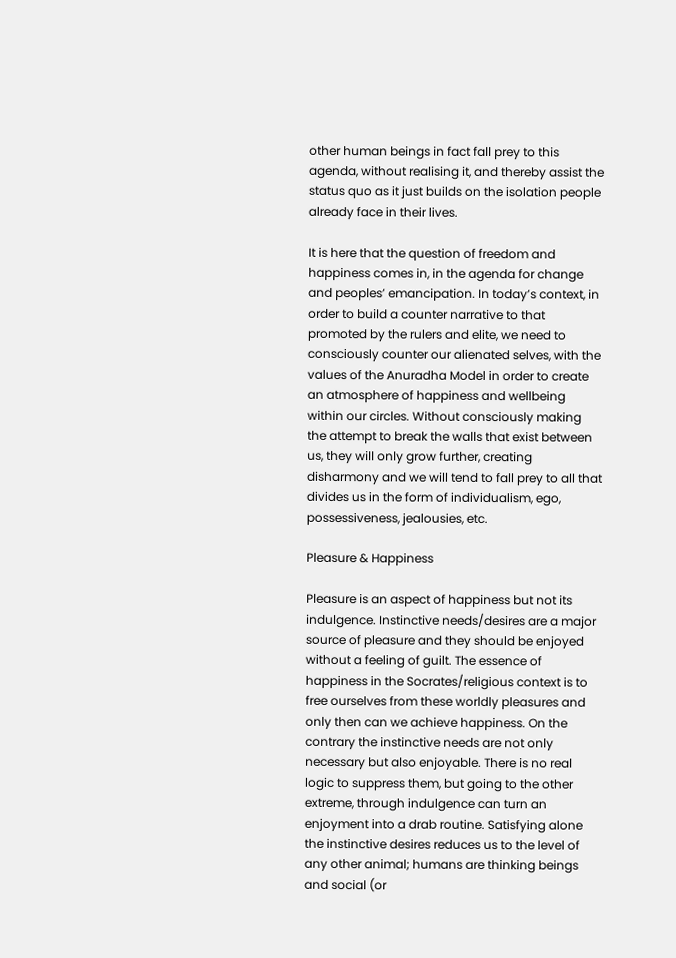other human beings in fact fall prey to this agenda, without realising it, and thereby assist the status quo as it just builds on the isolation people already face in their lives.

It is here that the question of freedom and happiness comes in, in the agenda for change and peoples’ emancipation. In today’s context, in order to build a counter narrative to that promoted by the rulers and elite, we need to consciously counter our alienated selves, with the values of the Anuradha Model in order to create an atmosphere of happiness and wellbeing within our circles. Without consciously making the attempt to break the walls that exist between us, they will only grow further, creating disharmony and we will tend to fall prey to all that divides us in the form of individualism, ego, possessiveness, jealousies, etc.

Pleasure & Happiness

Pleasure is an aspect of happiness but not its indulgence. Instinctive needs/desires are a major source of pleasure and they should be enjoyed without a feeling of guilt. The essence of happiness in the Socrates/religious context is to free ourselves from these worldly pleasures and only then can we achieve happiness. On the contrary the instinctive needs are not only necessary but also enjoyable. There is no real logic to suppress them, but going to the other extreme, through indulgence can turn an enjoyment into a drab routine. Satisfying alone the instinctive desires reduces us to the level of any other animal; humans are thinking beings and social (or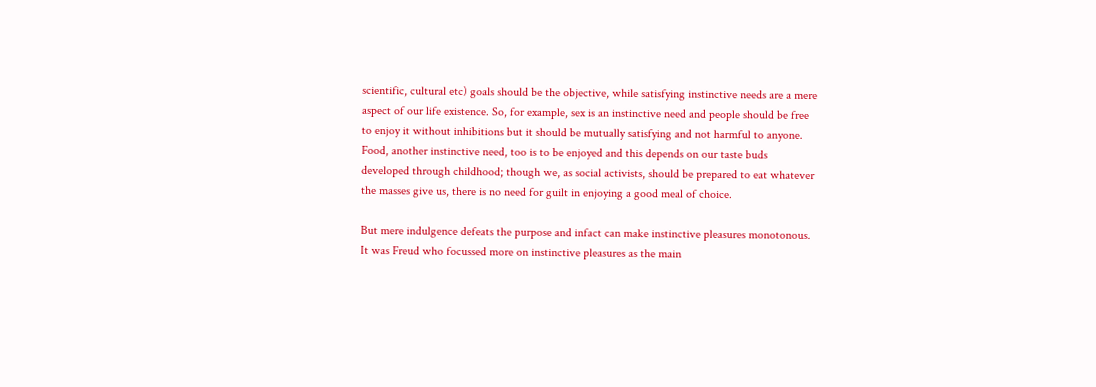scientific, cultural etc) goals should be the objective, while satisfying instinctive needs are a mere aspect of our life existence. So, for example, sex is an instinctive need and people should be free to enjoy it without inhibitions but it should be mutually satisfying and not harmful to anyone. Food, another instinctive need, too is to be enjoyed and this depends on our taste buds developed through childhood; though we, as social activists, should be prepared to eat whatever the masses give us, there is no need for guilt in enjoying a good meal of choice.

But mere indulgence defeats the purpose and infact can make instinctive pleasures monotonous. It was Freud who focussed more on instinctive pleasures as the main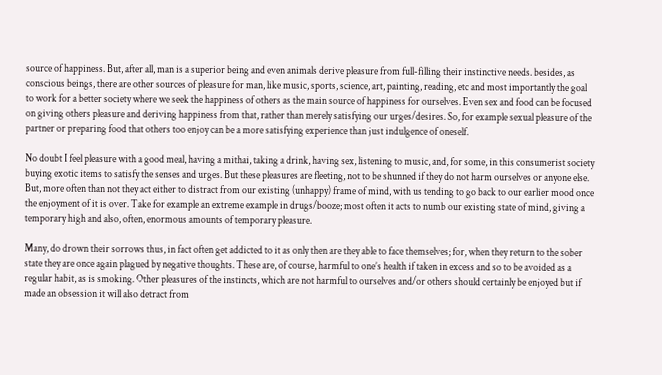source of happiness. But, after all, man is a superior being and even animals derive pleasure from full-filling their instinctive needs. besides, as conscious beings, there are other sources of pleasure for man, like music, sports, science, art, painting, reading, etc and most importantly the goal to work for a better society where we seek the happiness of others as the main source of happiness for ourselves. Even sex and food can be focused on giving others pleasure and deriving happiness from that, rather than merely satisfying our urges/desires. So, for example sexual pleasure of the partner or preparing food that others too enjoy can be a more satisfying experience than just indulgence of oneself.

No doubt I feel pleasure with a good meal, having a mithai, taking a drink, having sex, listening to music, and, for some, in this consumerist society buying exotic items to satisfy the senses and urges. But these pleasures are fleeting, not to be shunned if they do not harm ourselves or anyone else. But, more often than not they act either to distract from our existing (unhappy) frame of mind, with us tending to go back to our earlier mood once the enjoyment of it is over. Take for example an extreme example in drugs/booze; most often it acts to numb our existing state of mind, giving a temporary high and also, often, enormous amounts of temporary pleasure.

Many, do drown their sorrows thus, in fact often get addicted to it as only then are they able to face themselves; for, when they return to the sober state they are once again plagued by negative thoughts. These are, of course, harmful to one’s health if taken in excess and so to be avoided as a regular habit, as is smoking. Other pleasures of the instincts, which are not harmful to ourselves and/or others should certainly be enjoyed but if made an obsession it will also detract from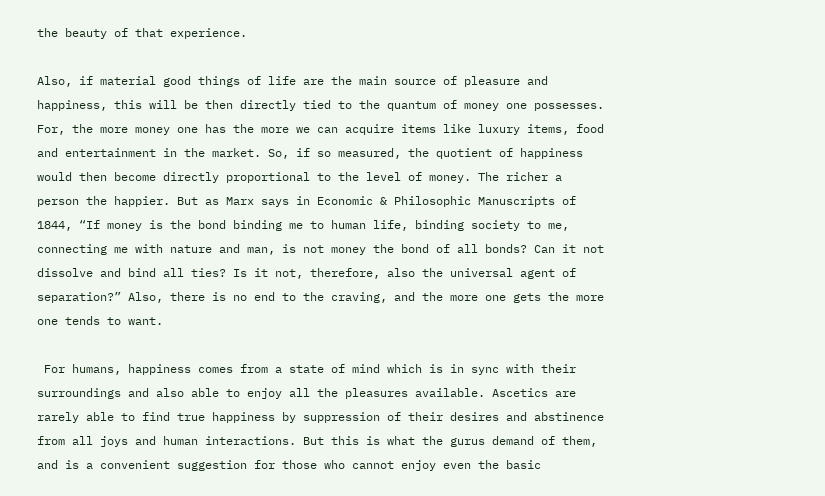the beauty of that experience.

Also, if material good things of life are the main source of pleasure and happiness, this will be then directly tied to the quantum of money one possesses. For, the more money one has the more we can acquire items like luxury items, food and entertainment in the market. So, if so measured, the quotient of happiness would then become directly proportional to the level of money. The richer a person the happier. But as Marx says in Economic & Philosophic Manuscripts of 1844, “If money is the bond binding me to human life, binding society to me, connecting me with nature and man, is not money the bond of all bonds? Can it not dissolve and bind all ties? Is it not, therefore, also the universal agent of separation?” Also, there is no end to the craving, and the more one gets the more one tends to want.

 For humans, happiness comes from a state of mind which is in sync with their surroundings and also able to enjoy all the pleasures available. Ascetics are rarely able to find true happiness by suppression of their desires and abstinence from all joys and human interactions. But this is what the gurus demand of them, and is a convenient suggestion for those who cannot enjoy even the basic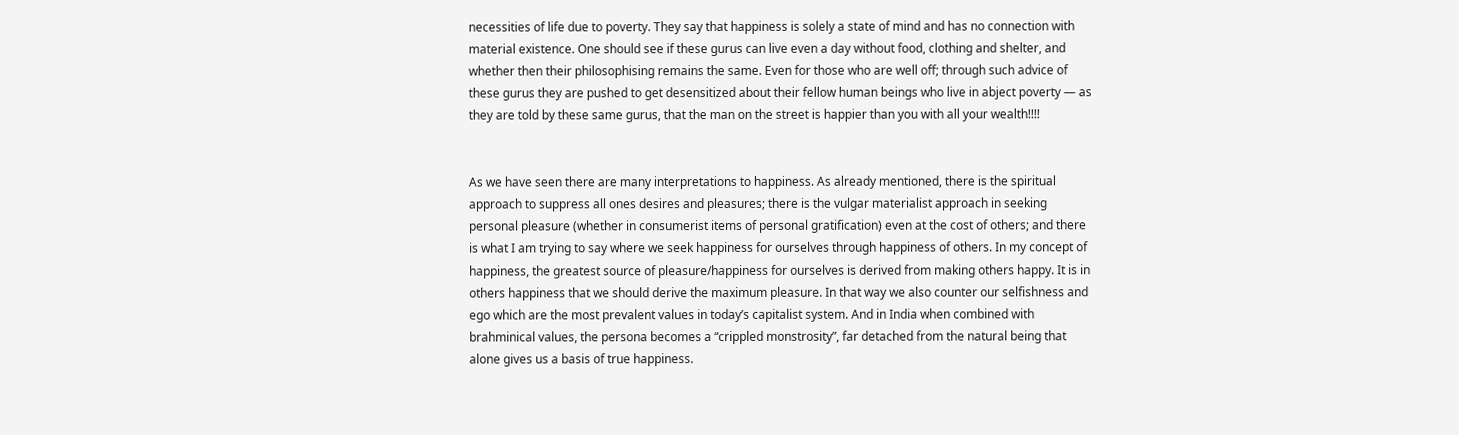necessities of life due to poverty. They say that happiness is solely a state of mind and has no connection with material existence. One should see if these gurus can live even a day without food, clothing and shelter, and whether then their philosophising remains the same. Even for those who are well off; through such advice of these gurus they are pushed to get desensitized about their fellow human beings who live in abject poverty — as they are told by these same gurus, that the man on the street is happier than you with all your wealth!!!!


As we have seen there are many interpretations to happiness. As already mentioned, there is the spiritual approach to suppress all ones desires and pleasures; there is the vulgar materialist approach in seeking personal pleasure (whether in consumerist items of personal gratification) even at the cost of others; and there is what I am trying to say where we seek happiness for ourselves through happiness of others. In my concept of happiness, the greatest source of pleasure/happiness for ourselves is derived from making others happy. It is in others happiness that we should derive the maximum pleasure. In that way we also counter our selfishness and ego which are the most prevalent values in today’s capitalist system. And in India when combined with brahminical values, the persona becomes a “crippled monstrosity”, far detached from the natural being that alone gives us a basis of true happiness.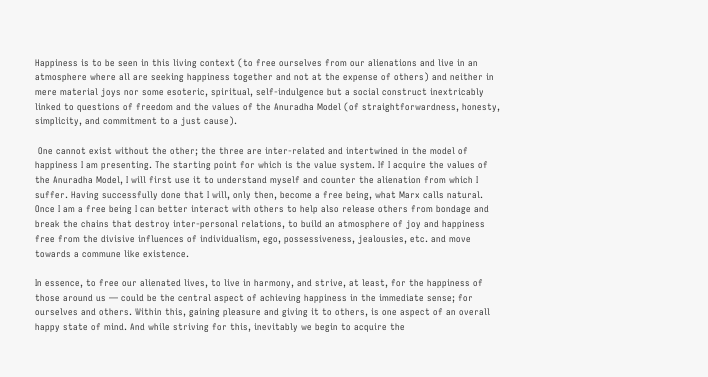Happiness is to be seen in this living context (to free ourselves from our alienations and live in an atmosphere where all are seeking happiness together and not at the expense of others) and neither in mere material joys nor some esoteric, spiritual, self-indulgence but a social construct inextricably linked to questions of freedom and the values of the Anuradha Model (of straightforwardness, honesty, simplicity, and commitment to a just cause).

 One cannot exist without the other; the three are inter-related and intertwined in the model of happiness I am presenting. The starting point for which is the value system. If I acquire the values of the Anuradha Model, I will first use it to understand myself and counter the alienation from which I suffer. Having successfully done that I will, only then, become a free being, what Marx calls natural. Once I am a free being I can better interact with others to help also release others from bondage and break the chains that destroy inter-personal relations, to build an atmosphere of joy and happiness free from the divisive influences of individualism, ego, possessiveness, jealousies, etc. and move towards a commune like existence.

In essence, to free our alienated lives, to live in harmony, and strive, at least, for the happiness of those around us — could be the central aspect of achieving happiness in the immediate sense; for ourselves and others. Within this, gaining pleasure and giving it to others, is one aspect of an overall happy state of mind. And while striving for this, inevitably we begin to acquire the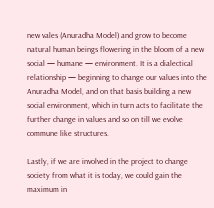new vales (Anuradha Model) and grow to become natural human beings flowering in the bloom of a new social — humane — environment. It is a dialectical relationship — beginning to change our values into the Anuradha Model, and on that basis building a new social environment, which in turn acts to facilitate the further change in values and so on till we evolve commune like structures.

Lastly, if we are involved in the project to change society from what it is today, we could gain the maximum in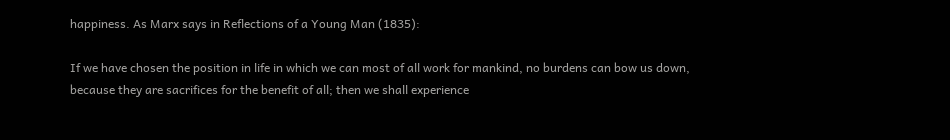happiness. As Marx says in Reflections of a Young Man (1835):

If we have chosen the position in life in which we can most of all work for mankind, no burdens can bow us down, because they are sacrifices for the benefit of all; then we shall experience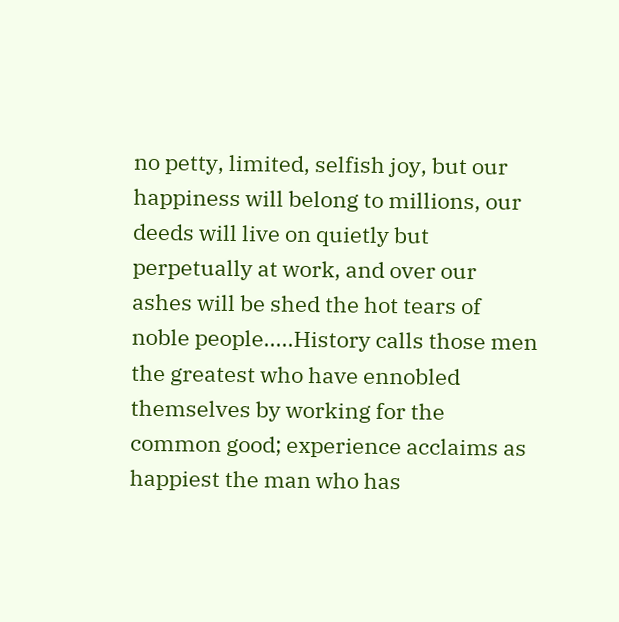no petty, limited, selfish joy, but our happiness will belong to millions, our deeds will live on quietly but perpetually at work, and over our ashes will be shed the hot tears of noble people.....History calls those men the greatest who have ennobled themselves by working for the common good; experience acclaims as happiest the man who has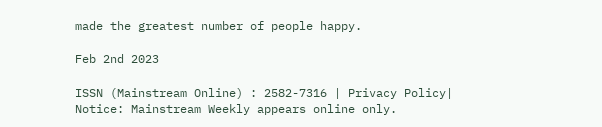made the greatest number of people happy.

Feb 2nd 2023

ISSN (Mainstream Online) : 2582-7316 | Privacy Policy|
Notice: Mainstream Weekly appears online only.